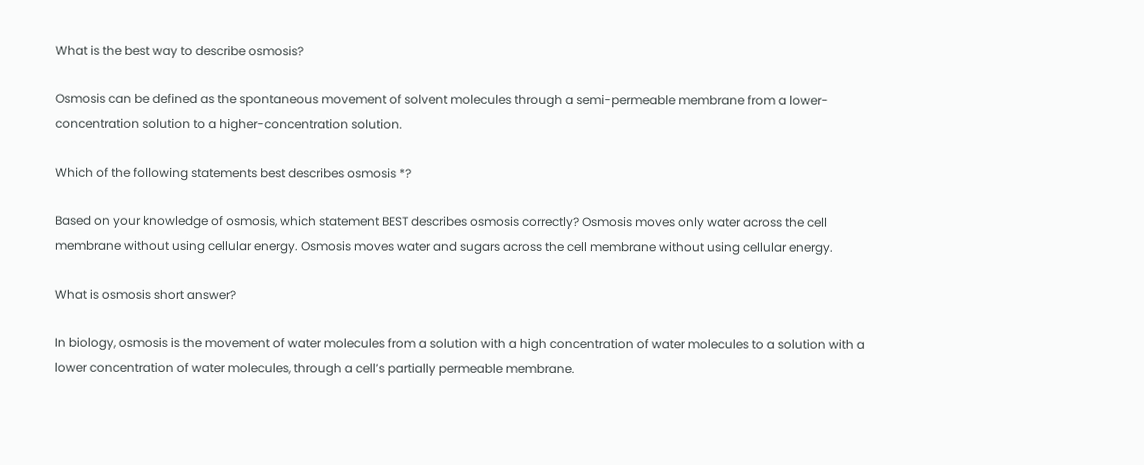What is the best way to describe osmosis?

Osmosis can be defined as the spontaneous movement of solvent molecules through a semi-permeable membrane from a lower-concentration solution to a higher-concentration solution.

Which of the following statements best describes osmosis *?

Based on your knowledge of osmosis, which statement BEST describes osmosis correctly? Osmosis moves only water across the cell membrane without using cellular energy. Osmosis moves water and sugars across the cell membrane without using cellular energy.

What is osmosis short answer?

In biology, osmosis is the movement of water molecules from a solution with a high concentration of water molecules to a solution with a lower concentration of water molecules, through a cell’s partially permeable membrane.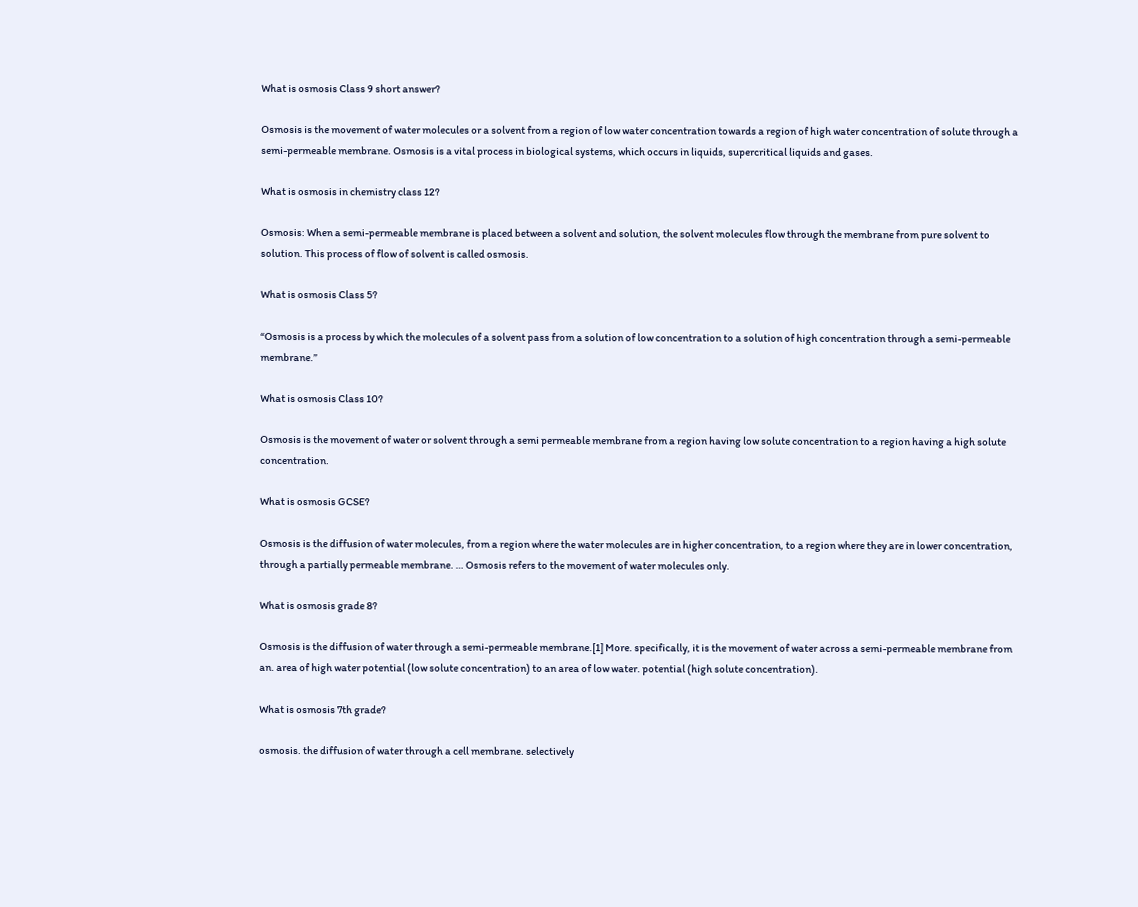What is osmosis Class 9 short answer?

Osmosis is the movement of water molecules or a solvent from a region of low water concentration towards a region of high water concentration of solute through a semi-permeable membrane. Osmosis is a vital process in biological systems, which occurs in liquids, supercritical liquids and gases.

What is osmosis in chemistry class 12?

Osmosis: When a semi-permeable membrane is placed between a solvent and solution, the solvent molecules flow through the membrane from pure solvent to solution. This process of flow of solvent is called osmosis.

What is osmosis Class 5?

“Osmosis is a process by which the molecules of a solvent pass from a solution of low concentration to a solution of high concentration through a semi-permeable membrane.”

What is osmosis Class 10?

Osmosis is the movement of water or solvent through a semi permeable membrane from a region having low solute concentration to a region having a high solute concentration.

What is osmosis GCSE?

Osmosis is the diffusion of water molecules, from a region where the water molecules are in higher concentration, to a region where they are in lower concentration, through a partially permeable membrane. … Osmosis refers to the movement of water molecules only.

What is osmosis grade 8?

Osmosis is the diffusion of water through a semi-permeable membrane.[1] More. specifically, it is the movement of water across a semi-permeable membrane from an. area of high water potential (low solute concentration) to an area of low water. potential (high solute concentration).

What is osmosis 7th grade?

osmosis. the diffusion of water through a cell membrane. selectively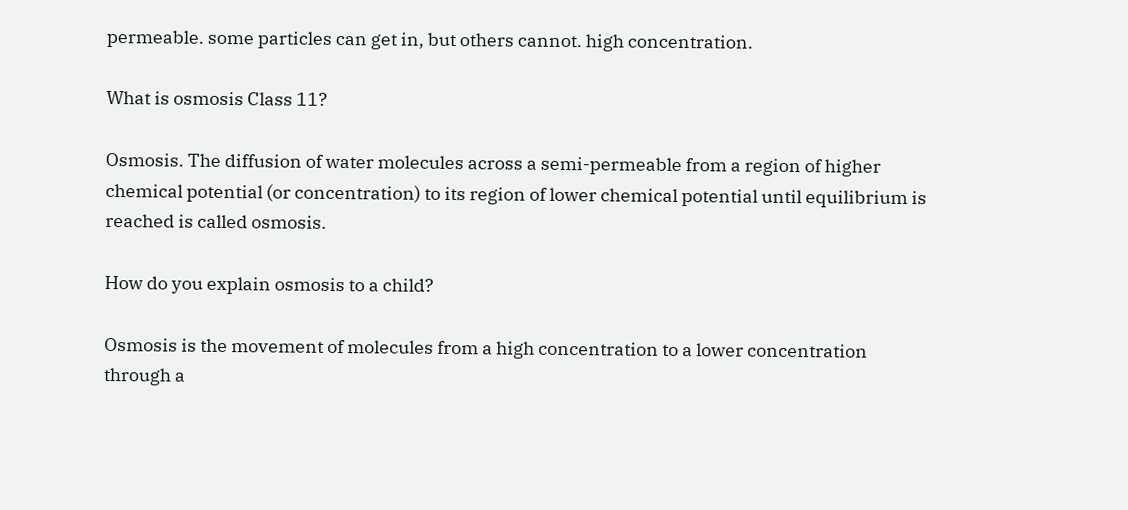permeable. some particles can get in, but others cannot. high concentration.

What is osmosis Class 11?

Osmosis. The diffusion of water molecules across a semi-permeable from a region of higher chemical potential (or concentration) to its region of lower chemical potential until equilibrium is reached is called osmosis.

How do you explain osmosis to a child?

Osmosis is the movement of molecules from a high concentration to a lower concentration through a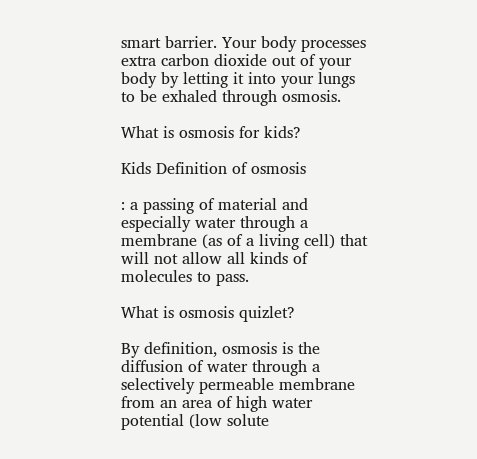smart barrier. Your body processes extra carbon dioxide out of your body by letting it into your lungs to be exhaled through osmosis.

What is osmosis for kids?

Kids Definition of osmosis

: a passing of material and especially water through a membrane (as of a living cell) that will not allow all kinds of molecules to pass.

What is osmosis quizlet?

By definition, osmosis is the diffusion of water through a selectively permeable membrane from an area of high water potential (low solute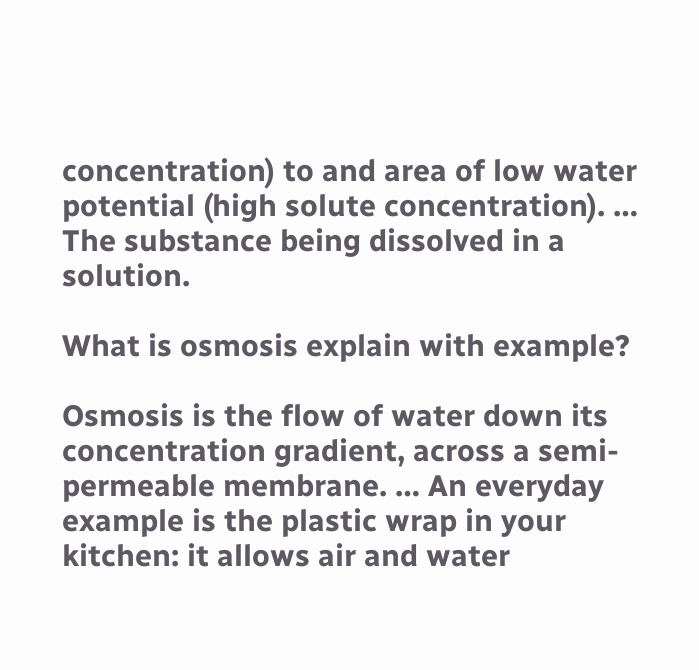concentration) to and area of low water potential (high solute concentration). … The substance being dissolved in a solution.

What is osmosis explain with example?

Osmosis is the flow of water down its concentration gradient, across a semi-permeable membrane. … An everyday example is the plastic wrap in your kitchen: it allows air and water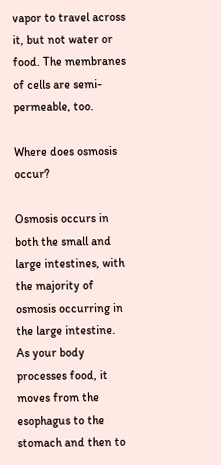vapor to travel across it, but not water or food. The membranes of cells are semi-permeable, too.

Where does osmosis occur?

Osmosis occurs in both the small and large intestines, with the majority of osmosis occurring in the large intestine. As your body processes food, it moves from the esophagus to the stomach and then to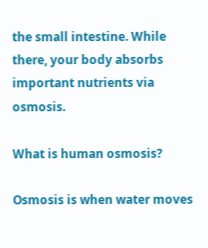the small intestine. While there, your body absorbs important nutrients via osmosis.

What is human osmosis?

Osmosis is when water moves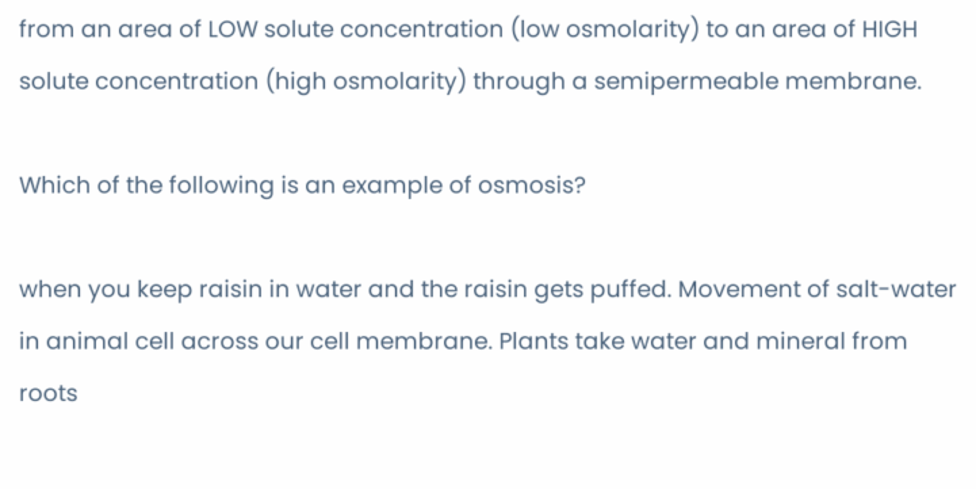from an area of LOW solute concentration (low osmolarity) to an area of HIGH solute concentration (high osmolarity) through a semipermeable membrane.

Which of the following is an example of osmosis?

when you keep raisin in water and the raisin gets puffed. Movement of salt-water in animal cell across our cell membrane. Plants take water and mineral from roots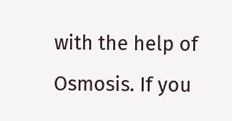with the help of Osmosis. If you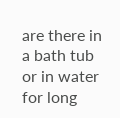are there in a bath tub or in water for long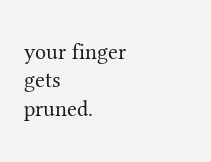your finger gets pruned.